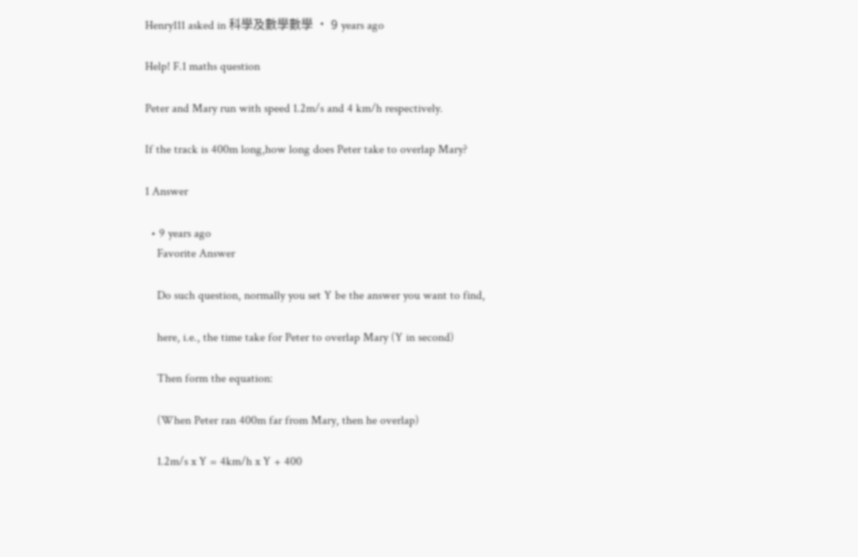Henry111 asked in 科學及數學數學 · 9 years ago

Help! F.1 maths question

Peter and Mary run with speed 1.2m/s and 4 km/h respectively.

If the track is 400m long,how long does Peter take to overlap Mary?

1 Answer

  • 9 years ago
    Favorite Answer

    Do such question, normally you set Y be the answer you want to find,

    here, i.e., the time take for Peter to overlap Mary (Y in second)

    Then form the equation:

    (When Peter ran 400m far from Mary, then he overlap)

    1.2m/s x Y = 4km/h x Y + 400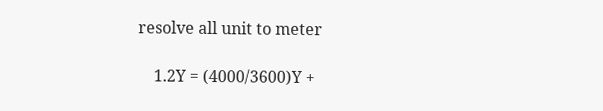resolve all unit to meter

    1.2Y = (4000/3600)Y +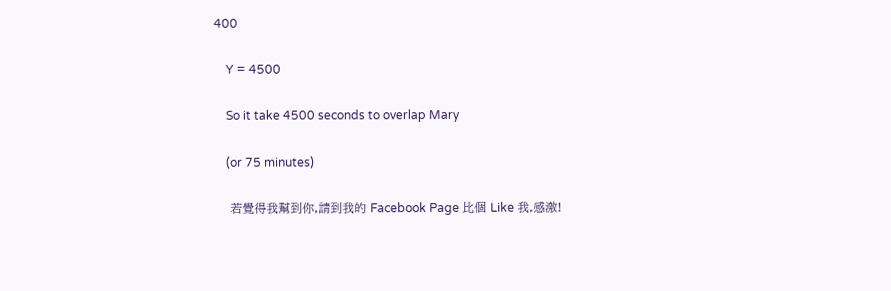400

    Y = 4500

    So it take 4500 seconds to overlap Mary

    (or 75 minutes)

    若覺得我幫到你,請到我的 Facebook Page 比個 Like 我,感激!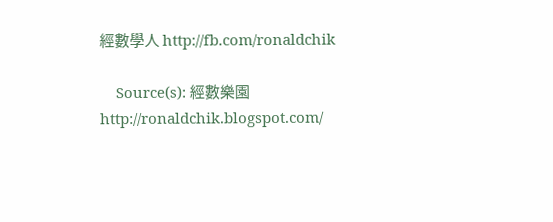經數學人 http://fb.com/ronaldchik

    Source(s): 經數樂園 http://ronaldchik.blogspot.com/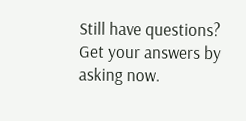Still have questions? Get your answers by asking now.